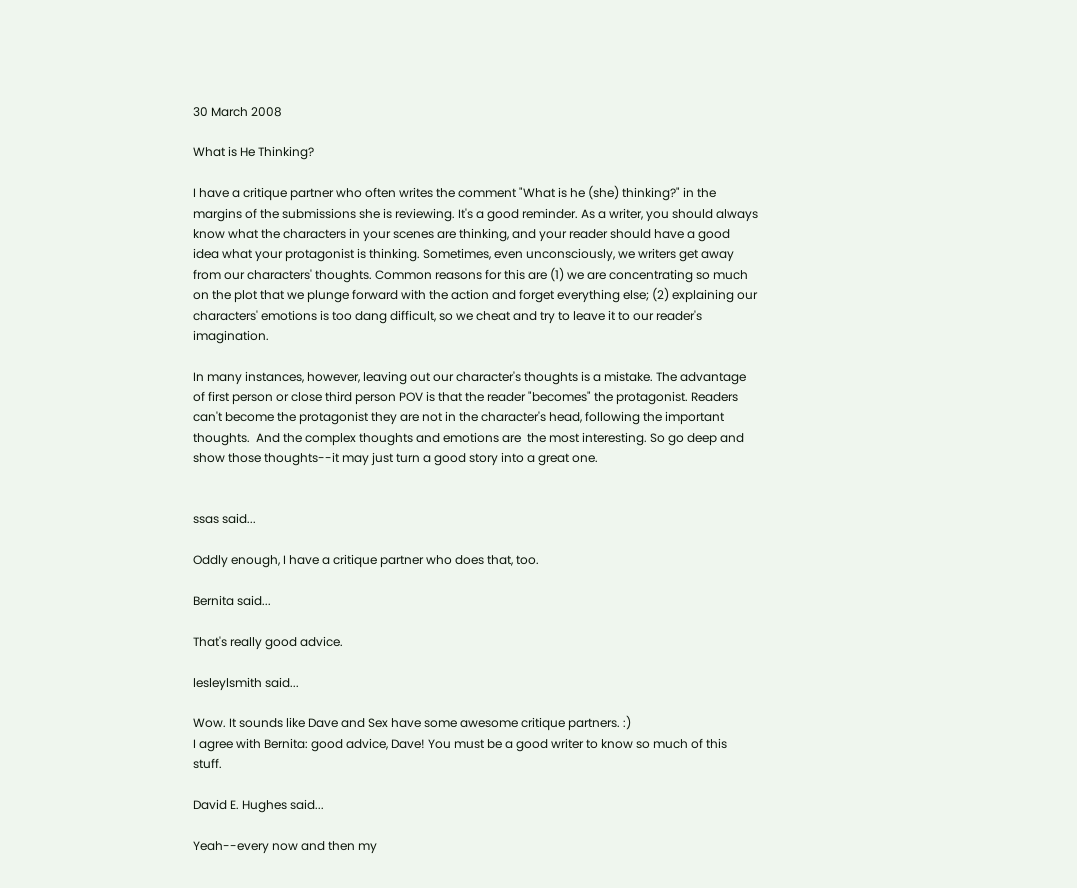30 March 2008

What is He Thinking?

I have a critique partner who often writes the comment "What is he (she) thinking?" in the margins of the submissions she is reviewing. It's a good reminder. As a writer, you should always know what the characters in your scenes are thinking, and your reader should have a good idea what your protagonist is thinking. Sometimes, even unconsciously, we writers get away from our characters' thoughts. Common reasons for this are (1) we are concentrating so much on the plot that we plunge forward with the action and forget everything else; (2) explaining our characters' emotions is too dang difficult, so we cheat and try to leave it to our reader's imagination.

In many instances, however, leaving out our character's thoughts is a mistake. The advantage of first person or close third person POV is that the reader "becomes" the protagonist. Readers can't become the protagonist they are not in the character's head, following the important thoughts.  And the complex thoughts and emotions are  the most interesting. So go deep and show those thoughts--it may just turn a good story into a great one.


ssas said...

Oddly enough, I have a critique partner who does that, too.

Bernita said...

That's really good advice.

lesleylsmith said...

Wow. It sounds like Dave and Sex have some awesome critique partners. :)
I agree with Bernita: good advice, Dave! You must be a good writer to know so much of this stuff.

David E. Hughes said...

Yeah--every now and then my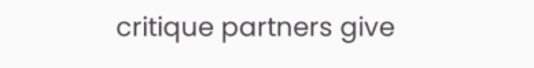critique partners give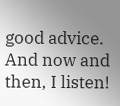good advice. And now and then, I listen!